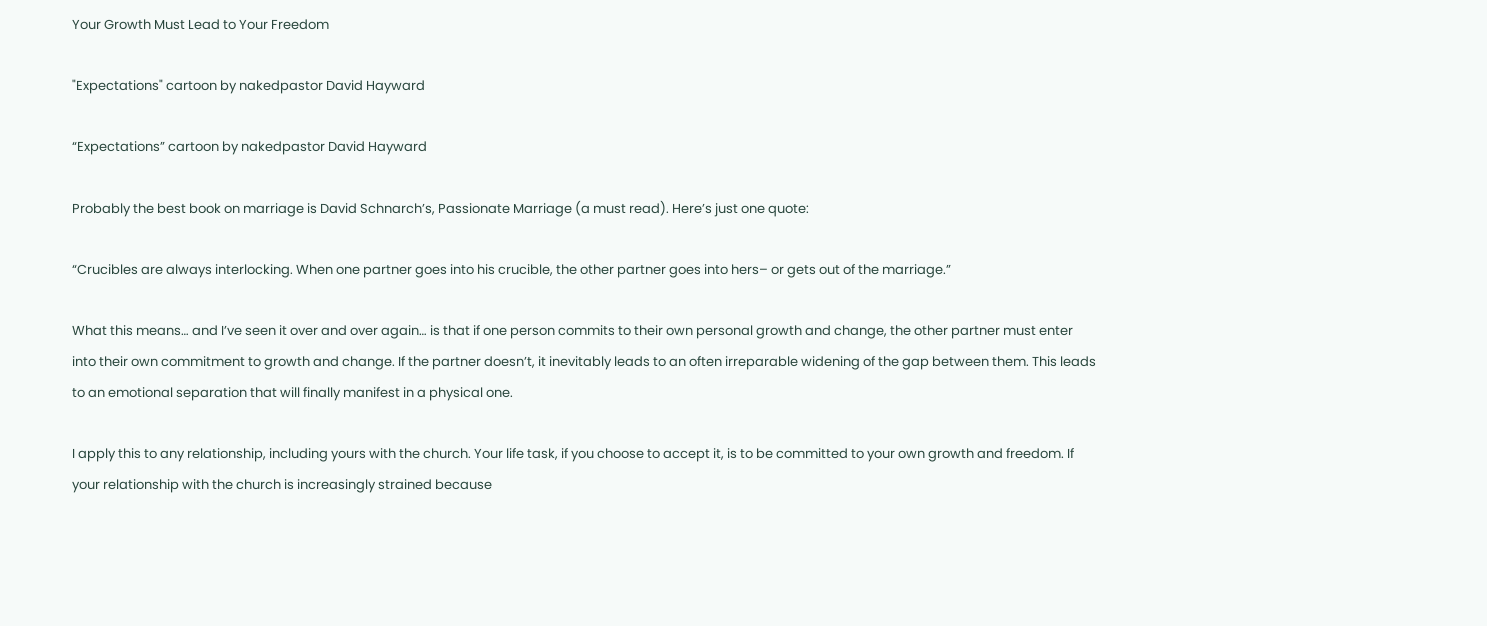Your Growth Must Lead to Your Freedom

"Expectations" cartoon by nakedpastor David Hayward

“Expectations” cartoon by nakedpastor David Hayward

Probably the best book on marriage is David Schnarch’s, Passionate Marriage (a must read). Here’s just one quote:

“Crucibles are always interlocking. When one partner goes into his crucible, the other partner goes into hers– or gets out of the marriage.”

What this means… and I’ve seen it over and over again… is that if one person commits to their own personal growth and change, the other partner must enter into their own commitment to growth and change. If the partner doesn’t, it inevitably leads to an often irreparable widening of the gap between them. This leads to an emotional separation that will finally manifest in a physical one.

I apply this to any relationship, including yours with the church. Your life task, if you choose to accept it, is to be committed to your own growth and freedom. If your relationship with the church is increasingly strained because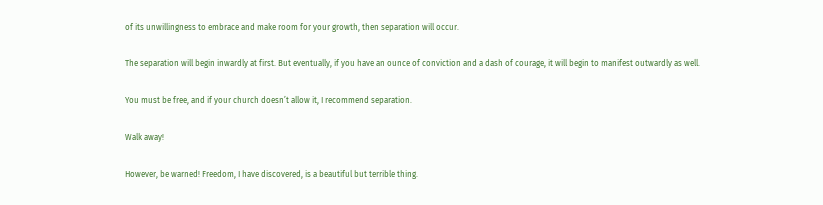of its unwillingness to embrace and make room for your growth, then separation will occur.

The separation will begin inwardly at first. But eventually, if you have an ounce of conviction and a dash of courage, it will begin to manifest outwardly as well.

You must be free, and if your church doesn’t allow it, I recommend separation.

Walk away!

However, be warned! Freedom, I have discovered, is a beautiful but terrible thing.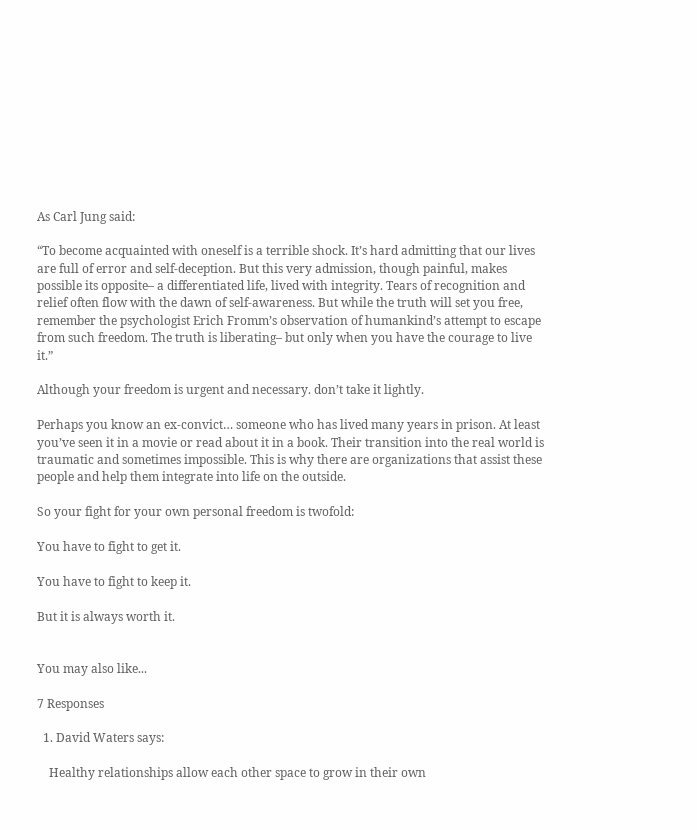As Carl Jung said:

“To become acquainted with oneself is a terrible shock. It’s hard admitting that our lives are full of error and self-deception. But this very admission, though painful, makes possible its opposite– a differentiated life, lived with integrity. Tears of recognition and relief often flow with the dawn of self-awareness. But while the truth will set you free, remember the psychologist Erich Fromm’s observation of humankind’s attempt to escape from such freedom. The truth is liberating– but only when you have the courage to live it.”

Although your freedom is urgent and necessary. don’t take it lightly.

Perhaps you know an ex-convict… someone who has lived many years in prison. At least you’ve seen it in a movie or read about it in a book. Their transition into the real world is traumatic and sometimes impossible. This is why there are organizations that assist these people and help them integrate into life on the outside.

So your fight for your own personal freedom is twofold:

You have to fight to get it.

You have to fight to keep it.

But it is always worth it.


You may also like...

7 Responses

  1. David Waters says:

    Healthy relationships allow each other space to grow in their own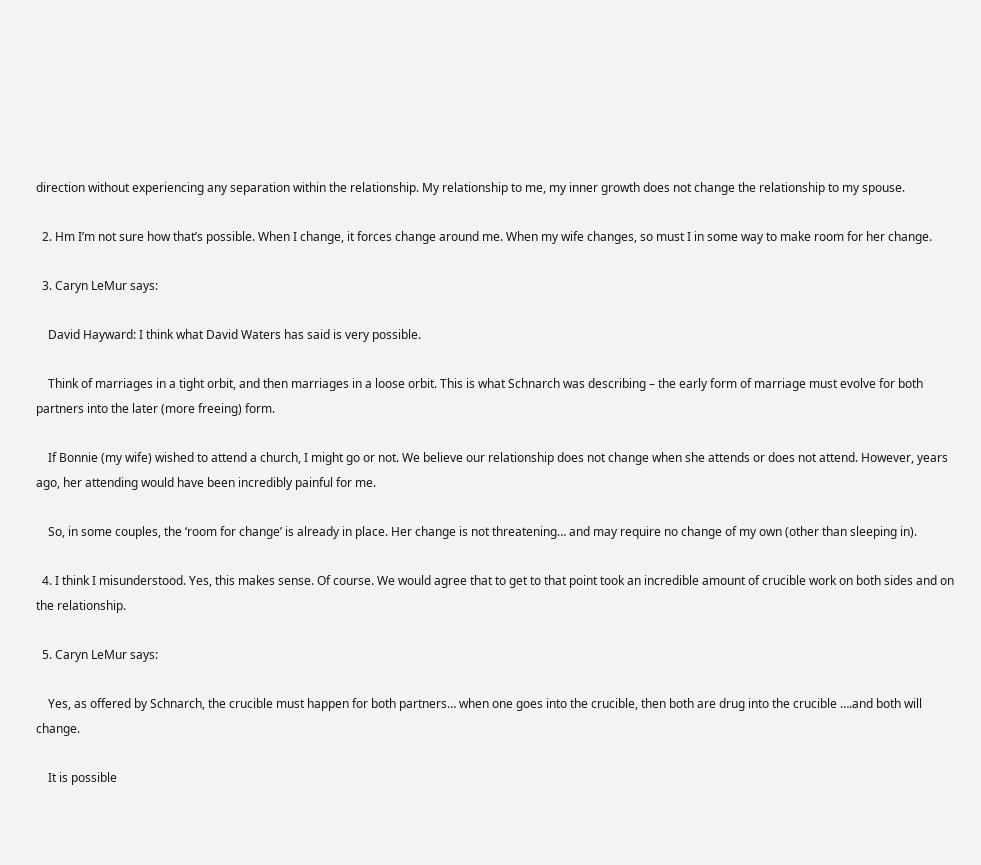direction without experiencing any separation within the relationship. My relationship to me, my inner growth does not change the relationship to my spouse.

  2. Hm I’m not sure how that’s possible. When I change, it forces change around me. When my wife changes, so must I in some way to make room for her change.

  3. Caryn LeMur says:

    David Hayward: I think what David Waters has said is very possible.

    Think of marriages in a tight orbit, and then marriages in a loose orbit. This is what Schnarch was describing – the early form of marriage must evolve for both partners into the later (more freeing) form.

    If Bonnie (my wife) wished to attend a church, I might go or not. We believe our relationship does not change when she attends or does not attend. However, years ago, her attending would have been incredibly painful for me.

    So, in some couples, the ‘room for change’ is already in place. Her change is not threatening… and may require no change of my own (other than sleeping in).

  4. I think I misunderstood. Yes, this makes sense. Of course. We would agree that to get to that point took an incredible amount of crucible work on both sides and on the relationship.

  5. Caryn LeMur says:

    Yes, as offered by Schnarch, the crucible must happen for both partners… when one goes into the crucible, then both are drug into the crucible ….and both will change.

    It is possible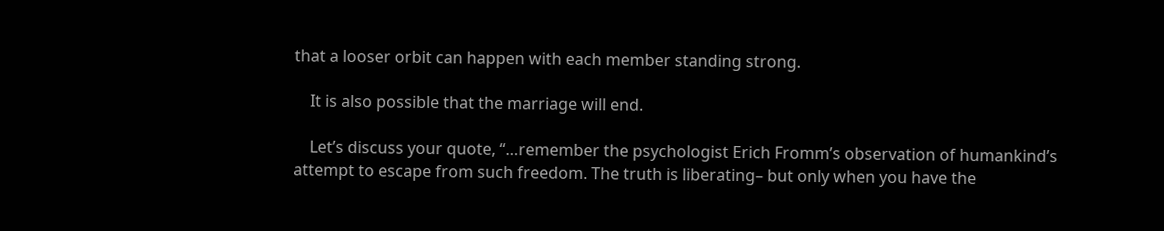that a looser orbit can happen with each member standing strong.

    It is also possible that the marriage will end.

    Let’s discuss your quote, “…remember the psychologist Erich Fromm’s observation of humankind’s attempt to escape from such freedom. The truth is liberating– but only when you have the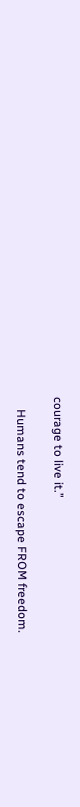courage to live it.”

    Humans tend to escape FROM freedom.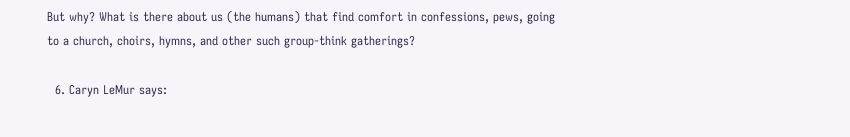But why? What is there about us (the humans) that find comfort in confessions, pews, going to a church, choirs, hymns, and other such group-think gatherings?

  6. Caryn LeMur says: